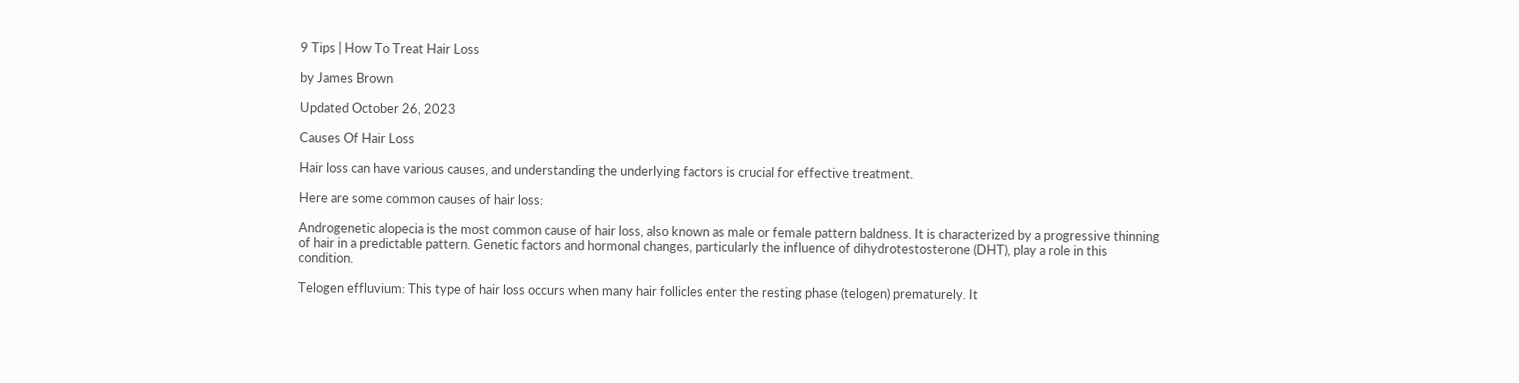9 Tips | How To Treat Hair Loss

by James Brown

Updated October 26, 2023

Causes Of Hair Loss

Hair loss can have various causes, and understanding the underlying factors is crucial for effective treatment.

Here are some common causes of hair loss:

Androgenetic alopecia is the most common cause of hair loss, also known as male or female pattern baldness. It is characterized by a progressive thinning of hair in a predictable pattern. Genetic factors and hormonal changes, particularly the influence of dihydrotestosterone (DHT), play a role in this condition.

Telogen effluvium: This type of hair loss occurs when many hair follicles enter the resting phase (telogen) prematurely. It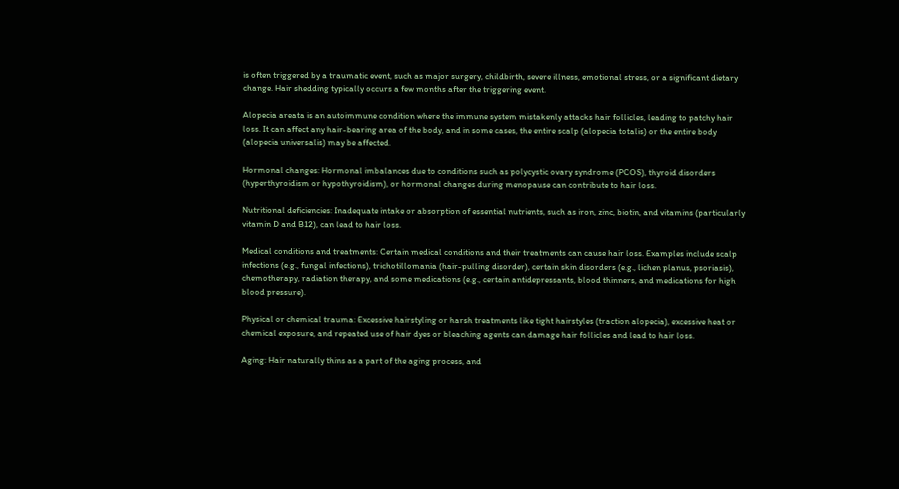is often triggered by a traumatic event, such as major surgery, childbirth, severe illness, emotional stress, or a significant dietary change. Hair shedding typically occurs a few months after the triggering event.

Alopecia areata is an autoimmune condition where the immune system mistakenly attacks hair follicles, leading to patchy hair loss. It can affect any hair-bearing area of the body, and in some cases, the entire scalp (alopecia totalis) or the entire body (alopecia universalis) may be affected.

Hormonal changes: Hormonal imbalances due to conditions such as polycystic ovary syndrome (PCOS), thyroid disorders (hyperthyroidism or hypothyroidism), or hormonal changes during menopause can contribute to hair loss.

Nutritional deficiencies: Inadequate intake or absorption of essential nutrients, such as iron, zinc, biotin, and vitamins (particularly vitamin D and B12), can lead to hair loss.

Medical conditions and treatments: Certain medical conditions and their treatments can cause hair loss. Examples include scalp infections (e.g., fungal infections), trichotillomania (hair-pulling disorder), certain skin disorders (e.g., lichen planus, psoriasis), chemotherapy, radiation therapy, and some medications (e.g., certain antidepressants, blood thinners, and medications for high blood pressure).

Physical or chemical trauma: Excessive hairstyling or harsh treatments like tight hairstyles (traction alopecia), excessive heat or chemical exposure, and repeated use of hair dyes or bleaching agents can damage hair follicles and lead to hair loss.

Aging: Hair naturally thins as a part of the aging process, and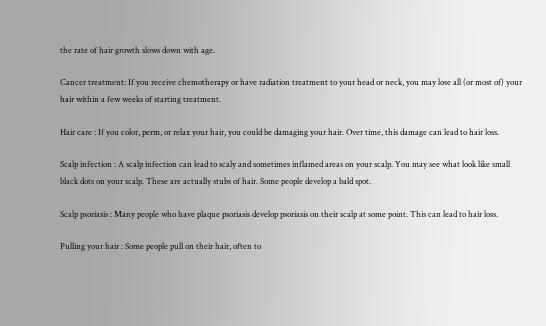the rate of hair growth slows down with age.

Cancer treatment: If you receive chemotherapy or have radiation treatment to your head or neck, you may lose all (or most of) your hair within a few weeks of starting treatment.

Hair care : If you color, perm, or relax your hair, you could be damaging your hair. Over time, this damage can lead to hair loss.

Scalp infection : A scalp infection can lead to scaly and sometimes inflamed areas on your scalp. You may see what look like small black dots on your scalp. These are actually stubs of hair. Some people develop a bald spot.

Scalp psoriasis : Many people who have plaque psoriasis develop psoriasis on their scalp at some point. This can lead to hair loss.

Pulling your hair : Some people pull on their hair, often to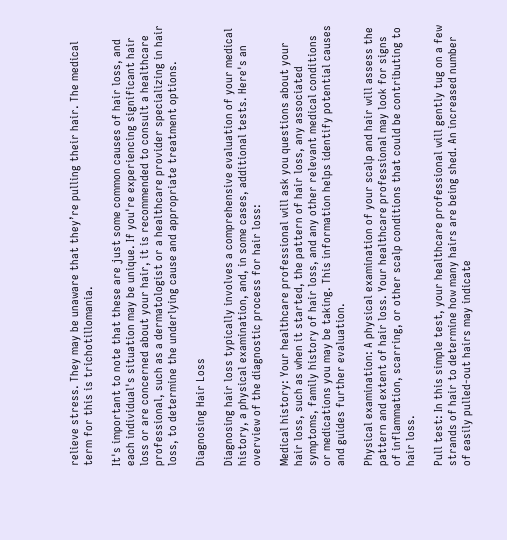relieve stress. They may be unaware that they’re pulling their hair. The medical term for this is trichotillomania.

It's important to note that these are just some common causes of hair loss, and each individual's situation may be unique. If you're experiencing significant hair loss or are concerned about your hair, it is recommended to consult a healthcare professional, such as a dermatologist or a healthcare provider specializing in hair loss, to determine the underlying cause and appropriate treatment options.

Diagnosing Hair Loss

Diagnosing hair loss typically involves a comprehensive evaluation of your medical history, a physical examination, and, in some cases, additional tests. Here's an overview of the diagnostic process for hair loss:

Medical history: Your healthcare professional will ask you questions about your hair loss, such as when it started, the pattern of hair loss, any associated symptoms, family history of hair loss, and any other relevant medical conditions or medications you may be taking. This information helps identify potential causes and guides further evaluation.

Physical examination: A physical examination of your scalp and hair will assess the pattern and extent of hair loss. Your healthcare professional may look for signs of inflammation, scarring, or other scalp conditions that could be contributing to hair loss.

Pull test: In this simple test, your healthcare professional will gently tug on a few strands of hair to determine how many hairs are being shed. An increased number of easily pulled-out hairs may indicate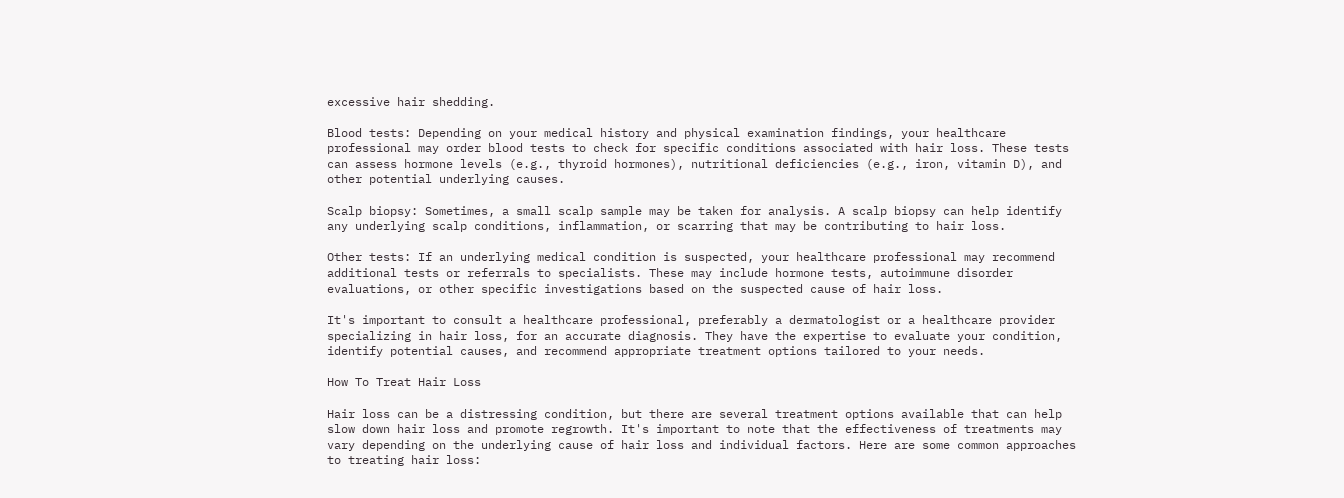excessive hair shedding.

Blood tests: Depending on your medical history and physical examination findings, your healthcare professional may order blood tests to check for specific conditions associated with hair loss. These tests can assess hormone levels (e.g., thyroid hormones), nutritional deficiencies (e.g., iron, vitamin D), and other potential underlying causes.

Scalp biopsy: Sometimes, a small scalp sample may be taken for analysis. A scalp biopsy can help identify any underlying scalp conditions, inflammation, or scarring that may be contributing to hair loss.

Other tests: If an underlying medical condition is suspected, your healthcare professional may recommend additional tests or referrals to specialists. These may include hormone tests, autoimmune disorder evaluations, or other specific investigations based on the suspected cause of hair loss.

It's important to consult a healthcare professional, preferably a dermatologist or a healthcare provider specializing in hair loss, for an accurate diagnosis. They have the expertise to evaluate your condition, identify potential causes, and recommend appropriate treatment options tailored to your needs.

How To Treat Hair Loss

Hair loss can be a distressing condition, but there are several treatment options available that can help slow down hair loss and promote regrowth. It's important to note that the effectiveness of treatments may vary depending on the underlying cause of hair loss and individual factors. Here are some common approaches to treating hair loss: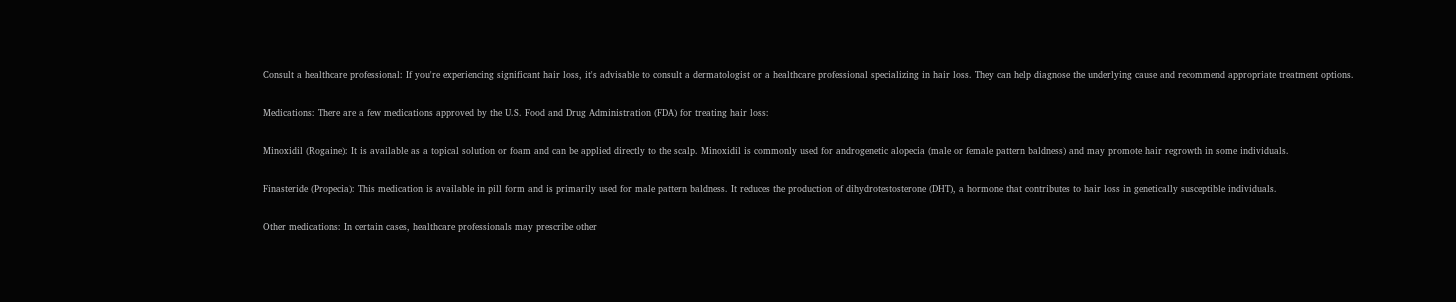Consult a healthcare professional: If you're experiencing significant hair loss, it's advisable to consult a dermatologist or a healthcare professional specializing in hair loss. They can help diagnose the underlying cause and recommend appropriate treatment options.

Medications: There are a few medications approved by the U.S. Food and Drug Administration (FDA) for treating hair loss:

Minoxidil (Rogaine): It is available as a topical solution or foam and can be applied directly to the scalp. Minoxidil is commonly used for androgenetic alopecia (male or female pattern baldness) and may promote hair regrowth in some individuals.

Finasteride (Propecia): This medication is available in pill form and is primarily used for male pattern baldness. It reduces the production of dihydrotestosterone (DHT), a hormone that contributes to hair loss in genetically susceptible individuals.

Other medications: In certain cases, healthcare professionals may prescribe other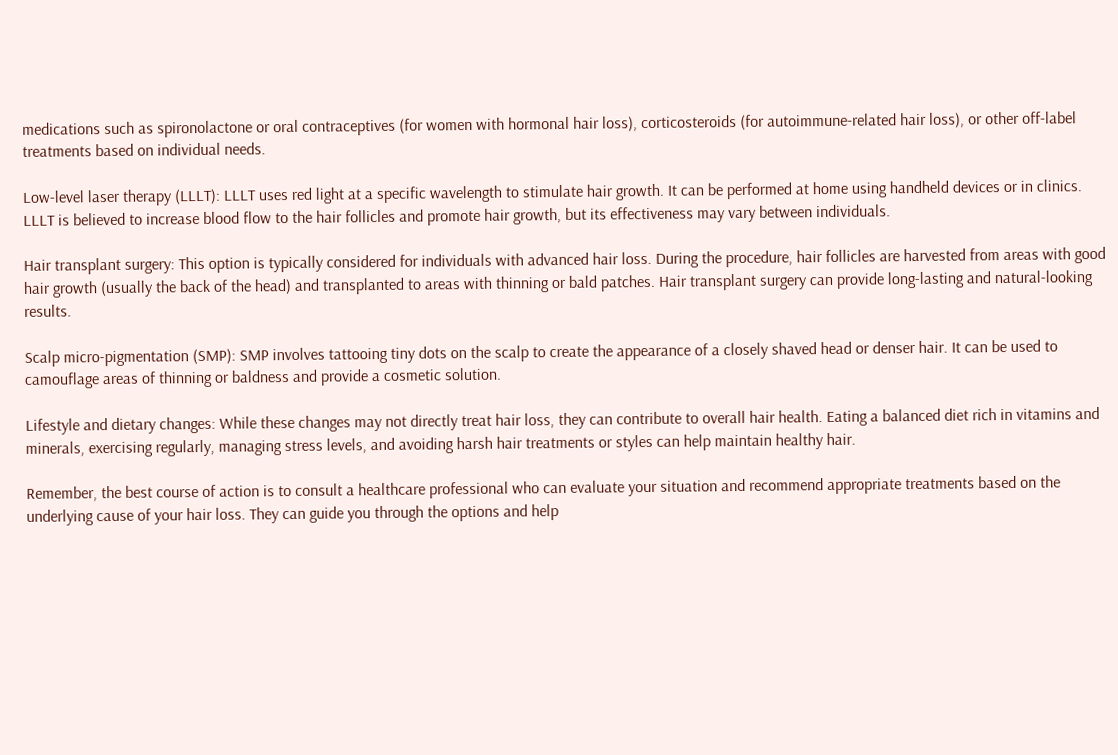medications such as spironolactone or oral contraceptives (for women with hormonal hair loss), corticosteroids (for autoimmune-related hair loss), or other off-label treatments based on individual needs.

Low-level laser therapy (LLLT): LLLT uses red light at a specific wavelength to stimulate hair growth. It can be performed at home using handheld devices or in clinics. LLLT is believed to increase blood flow to the hair follicles and promote hair growth, but its effectiveness may vary between individuals.

Hair transplant surgery: This option is typically considered for individuals with advanced hair loss. During the procedure, hair follicles are harvested from areas with good hair growth (usually the back of the head) and transplanted to areas with thinning or bald patches. Hair transplant surgery can provide long-lasting and natural-looking results.

Scalp micro-pigmentation (SMP): SMP involves tattooing tiny dots on the scalp to create the appearance of a closely shaved head or denser hair. It can be used to camouflage areas of thinning or baldness and provide a cosmetic solution.

Lifestyle and dietary changes: While these changes may not directly treat hair loss, they can contribute to overall hair health. Eating a balanced diet rich in vitamins and minerals, exercising regularly, managing stress levels, and avoiding harsh hair treatments or styles can help maintain healthy hair.

Remember, the best course of action is to consult a healthcare professional who can evaluate your situation and recommend appropriate treatments based on the underlying cause of your hair loss. They can guide you through the options and help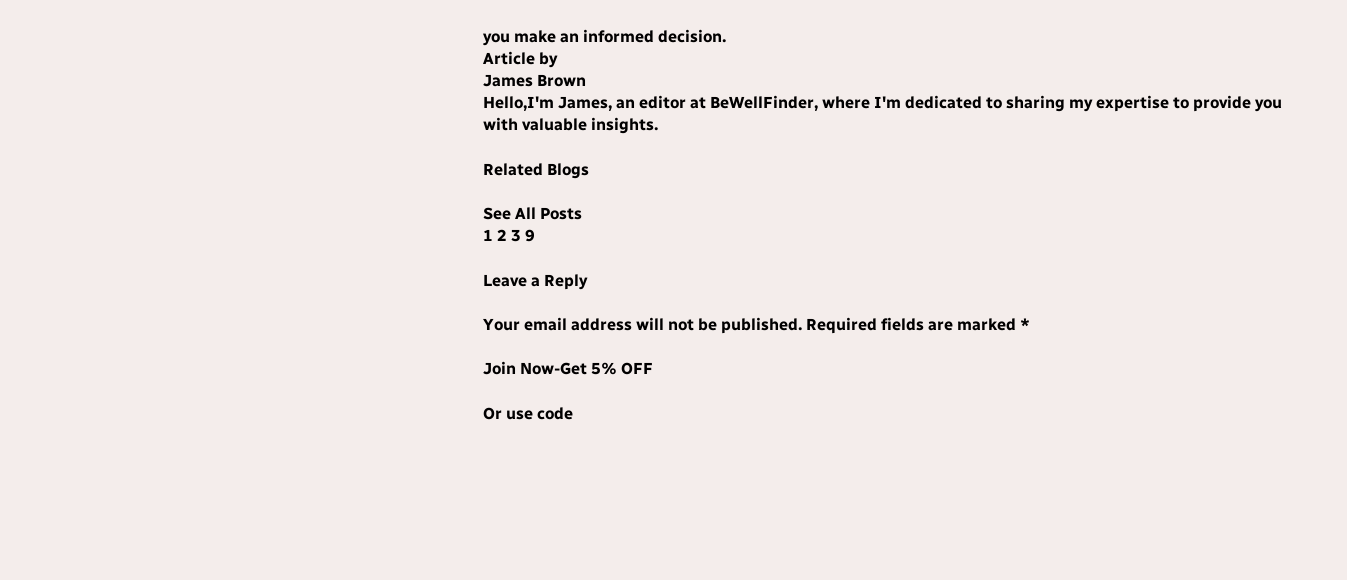you make an informed decision.
Article by
James Brown
Hello,I'm James, an editor at BeWellFinder, where I'm dedicated to sharing my expertise to provide you with valuable insights.

Related Blogs

See All Posts
1 2 3 9

Leave a Reply

Your email address will not be published. Required fields are marked *

Join Now-Get 5% OFF

Or use code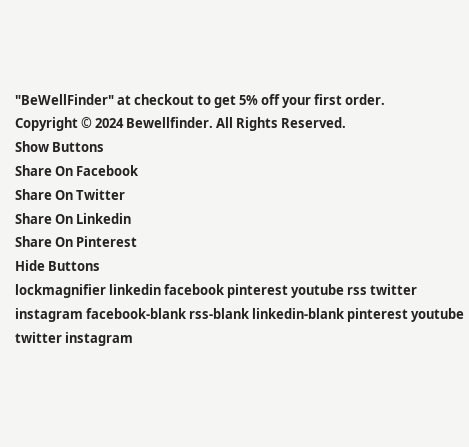"BeWellFinder" at checkout to get 5% off your first order.
Copyright © 2024 Bewellfinder. All Rights Reserved.
Show Buttons
Share On Facebook
Share On Twitter
Share On Linkedin
Share On Pinterest
Hide Buttons
lockmagnifier linkedin facebook pinterest youtube rss twitter instagram facebook-blank rss-blank linkedin-blank pinterest youtube twitter instagram